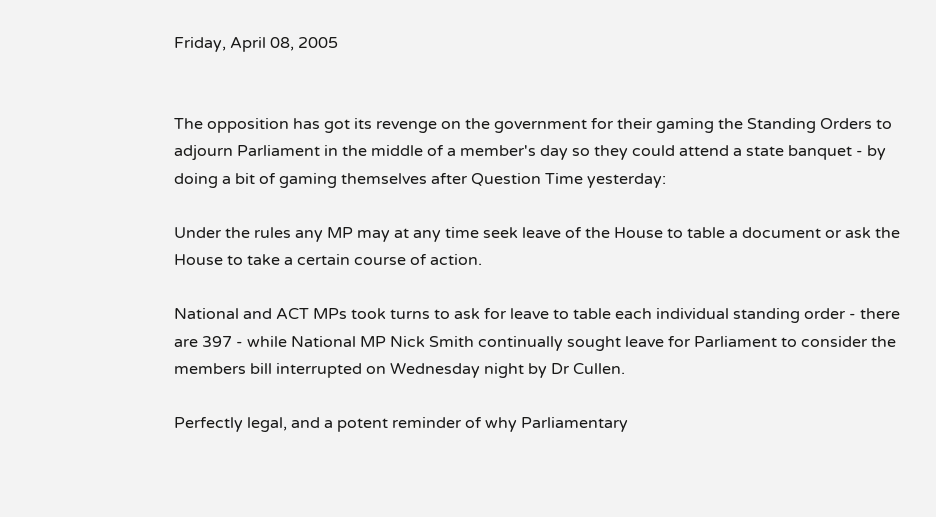Friday, April 08, 2005


The opposition has got its revenge on the government for their gaming the Standing Orders to adjourn Parliament in the middle of a member's day so they could attend a state banquet - by doing a bit of gaming themselves after Question Time yesterday:

Under the rules any MP may at any time seek leave of the House to table a document or ask the House to take a certain course of action.

National and ACT MPs took turns to ask for leave to table each individual standing order - there are 397 - while National MP Nick Smith continually sought leave for Parliament to consider the members bill interrupted on Wednesday night by Dr Cullen.

Perfectly legal, and a potent reminder of why Parliamentary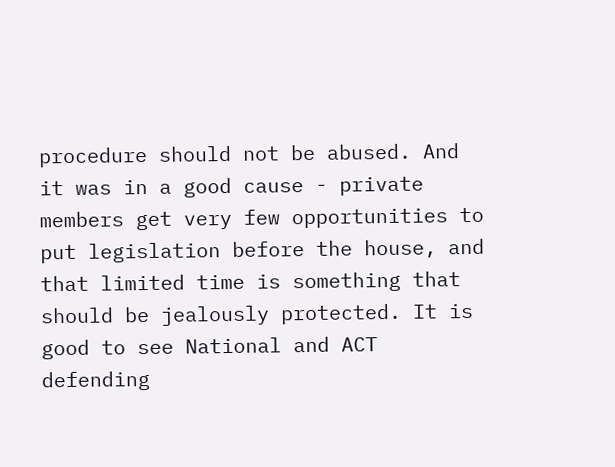procedure should not be abused. And it was in a good cause - private members get very few opportunities to put legislation before the house, and that limited time is something that should be jealously protected. It is good to see National and ACT defending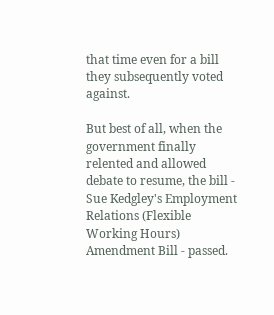that time even for a bill they subsequently voted against.

But best of all, when the government finally relented and allowed debate to resume, the bill - Sue Kedgley's Employment Relations (Flexible Working Hours) Amendment Bill - passed.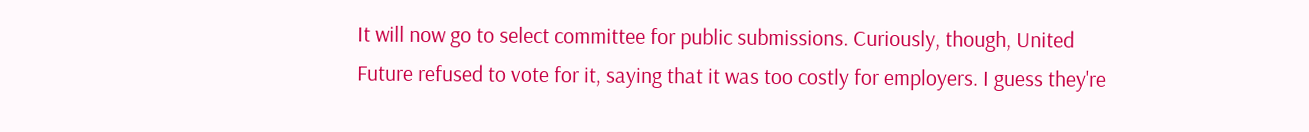It will now go to select committee for public submissions. Curiously, though, United Future refused to vote for it, saying that it was too costly for employers. I guess they're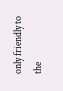only friendly to the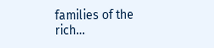families of the rich...